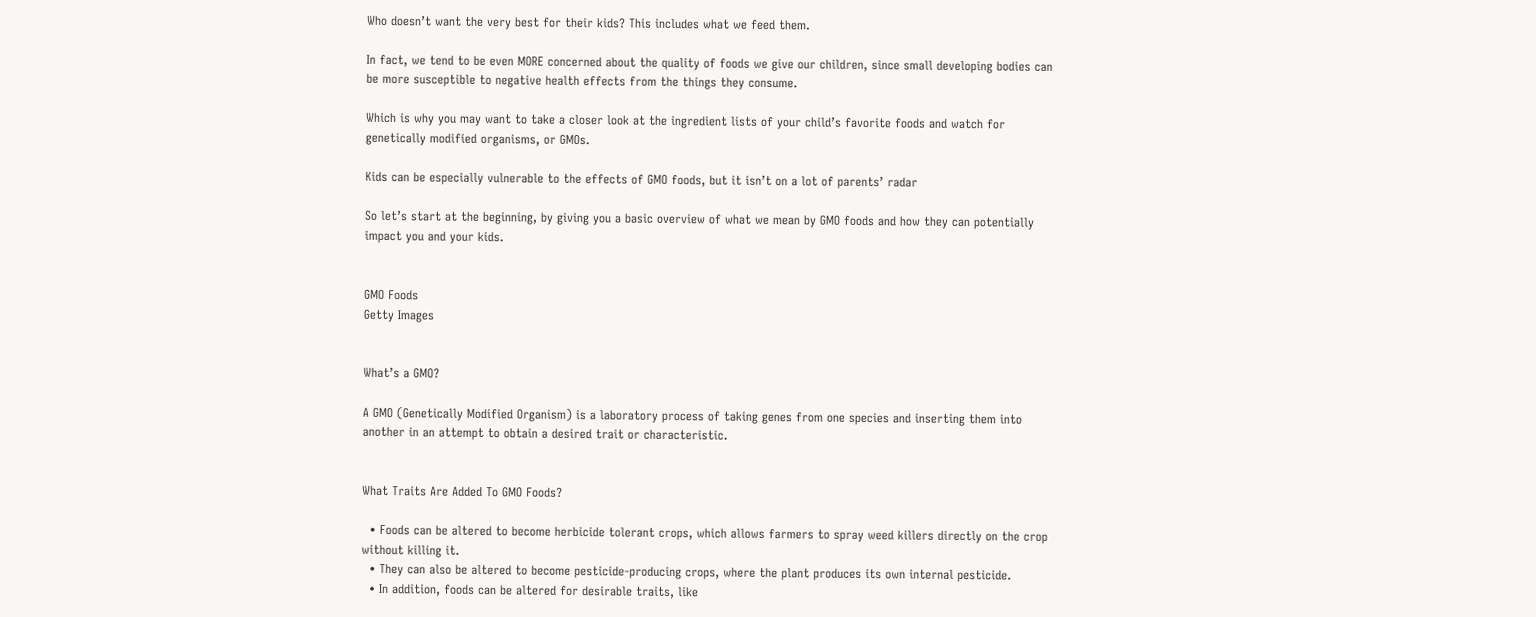Who doesn’t want the very best for their kids? This includes what we feed them.

In fact, we tend to be even MORE concerned about the quality of foods we give our children, since small developing bodies can be more susceptible to negative health effects from the things they consume.

Which is why you may want to take a closer look at the ingredient lists of your child’s favorite foods and watch for genetically modified organisms, or GMOs.

Kids can be especially vulnerable to the effects of GMO foods, but it isn’t on a lot of parents’ radar

So let’s start at the beginning, by giving you a basic overview of what we mean by GMO foods and how they can potentially impact you and your kids.


GMO Foods
Getty Images


What’s a GMO?

A GMO (Genetically Modified Organism) is a laboratory process of taking genes from one species and inserting them into another in an attempt to obtain a desired trait or characteristic.


What Traits Are Added To GMO Foods?

  • Foods can be altered to become herbicide tolerant crops, which allows farmers to spray weed killers directly on the crop without killing it.
  • They can also be altered to become pesticide-producing crops, where the plant produces its own internal pesticide.
  • In addition, foods can be altered for desirable traits, like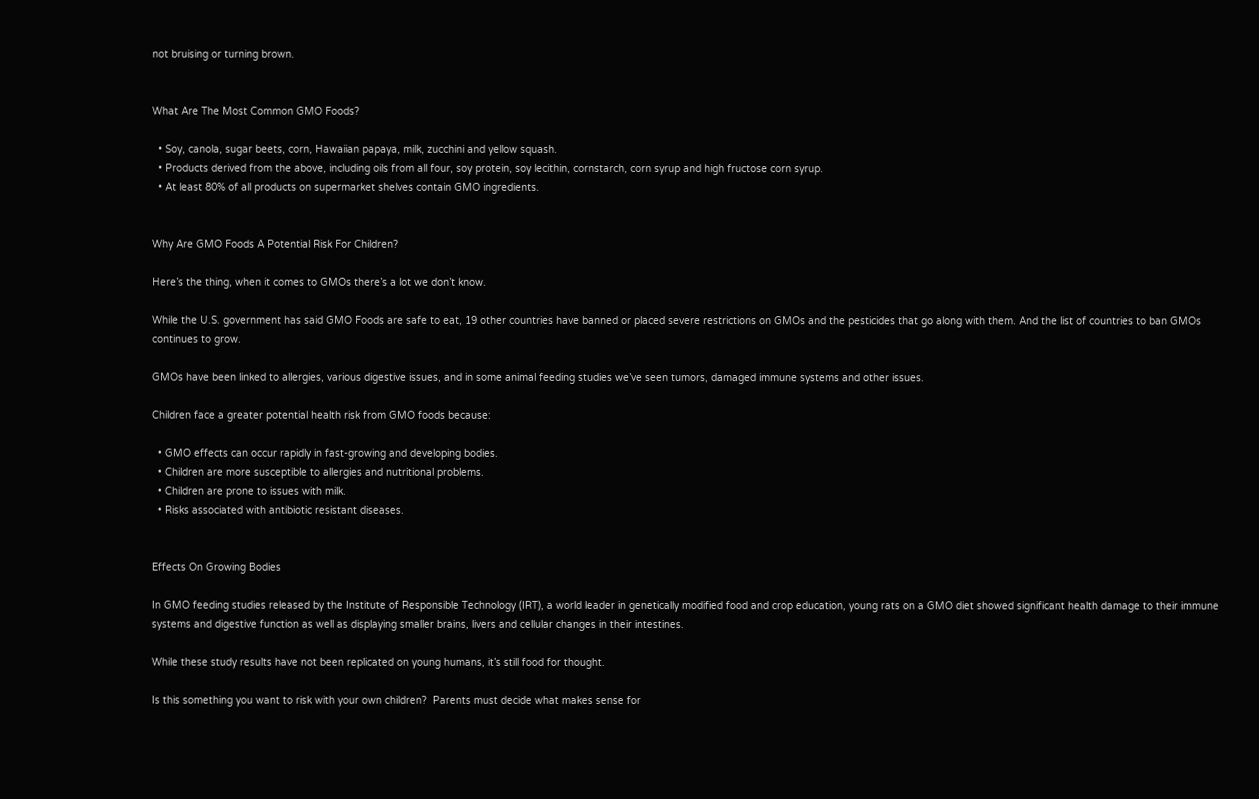not bruising or turning brown.


What Are The Most Common GMO Foods?

  • Soy, canola, sugar beets, corn, Hawaiian papaya, milk, zucchini and yellow squash.
  • Products derived from the above, including oils from all four, soy protein, soy lecithin, cornstarch, corn syrup and high fructose corn syrup.
  • At least 80% of all products on supermarket shelves contain GMO ingredients.


Why Are GMO Foods A Potential Risk For Children?

Here’s the thing, when it comes to GMOs there’s a lot we don’t know.

While the U.S. government has said GMO Foods are safe to eat, 19 other countries have banned or placed severe restrictions on GMOs and the pesticides that go along with them. And the list of countries to ban GMOs continues to grow.

GMOs have been linked to allergies, various digestive issues, and in some animal feeding studies we’ve seen tumors, damaged immune systems and other issues.

Children face a greater potential health risk from GMO foods because:

  • GMO effects can occur rapidly in fast-growing and developing bodies.
  • Children are more susceptible to allergies and nutritional problems.
  • Children are prone to issues with milk.
  • Risks associated with antibiotic resistant diseases.


Effects On Growing Bodies

In GMO feeding studies released by the Institute of Responsible Technology (IRT), a world leader in genetically modified food and crop education, young rats on a GMO diet showed significant health damage to their immune systems and digestive function as well as displaying smaller brains, livers and cellular changes in their intestines.

While these study results have not been replicated on young humans, it’s still food for thought.

Is this something you want to risk with your own children?  Parents must decide what makes sense for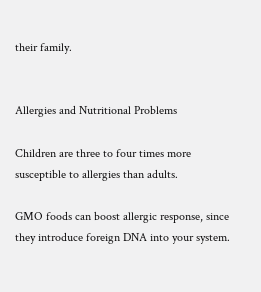their family.


Allergies and Nutritional Problems

Children are three to four times more susceptible to allergies than adults.

GMO foods can boost allergic response, since they introduce foreign DNA into your system.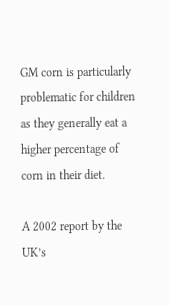GM corn is particularly problematic for children as they generally eat a higher percentage of corn in their diet.

A 2002 report by the UK’s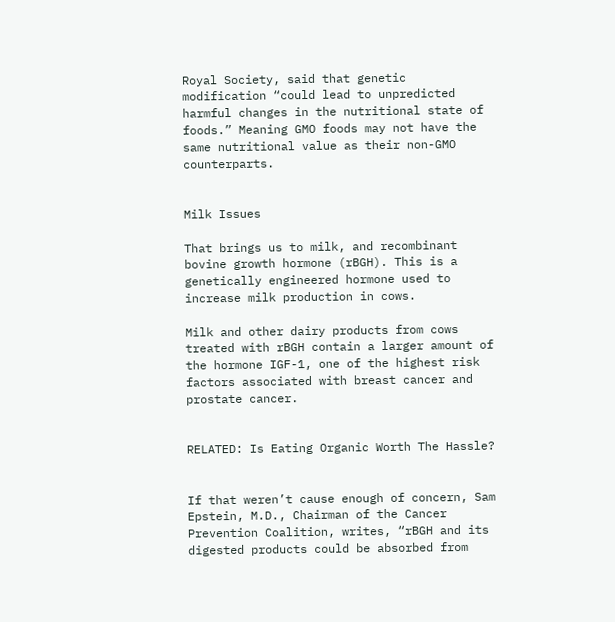Royal Society, said that genetic modification “could lead to unpredicted harmful changes in the nutritional state of foods.” Meaning GMO foods may not have the same nutritional value as their non-GMO counterparts.


Milk Issues

That brings us to milk, and recombinant bovine growth hormone (rBGH). This is a genetically engineered hormone used to increase milk production in cows.

Milk and other dairy products from cows treated with rBGH contain a larger amount of the hormone IGF-1, one of the highest risk factors associated with breast cancer and prostate cancer.


RELATED: Is Eating Organic Worth The Hassle?


If that weren’t cause enough of concern, Sam Epstein, M.D., Chairman of the Cancer Prevention Coalition, writes, “rBGH and its digested products could be absorbed from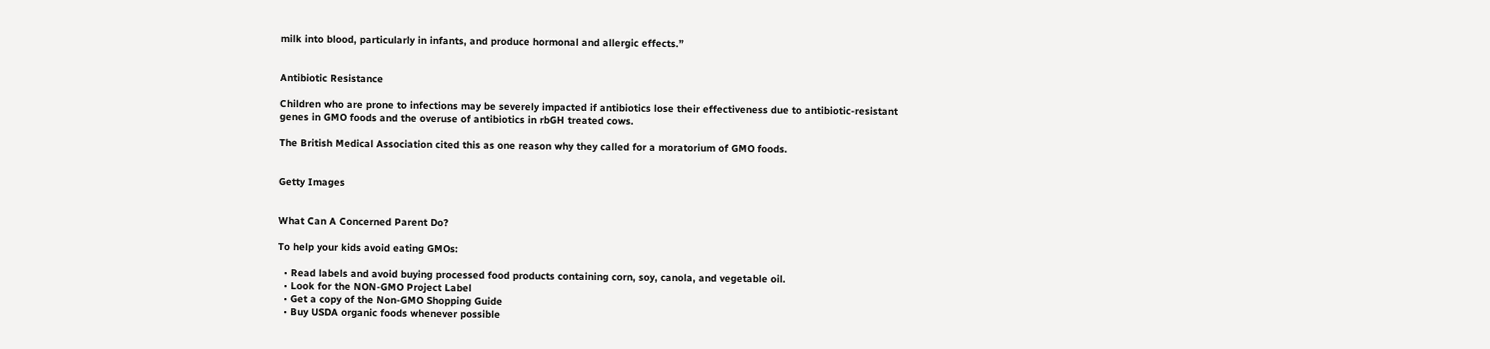milk into blood, particularly in infants, and produce hormonal and allergic effects.”


Antibiotic Resistance

Children who are prone to infections may be severely impacted if antibiotics lose their effectiveness due to antibiotic-resistant genes in GMO foods and the overuse of antibiotics in rbGH treated cows.

The British Medical Association cited this as one reason why they called for a moratorium of GMO foods.


Getty Images


What Can A Concerned Parent Do?

To help your kids avoid eating GMOs:

  • Read labels and avoid buying processed food products containing corn, soy, canola, and vegetable oil.
  • Look for the NON-GMO Project Label
  • Get a copy of the Non-GMO Shopping Guide
  • Buy USDA organic foods whenever possible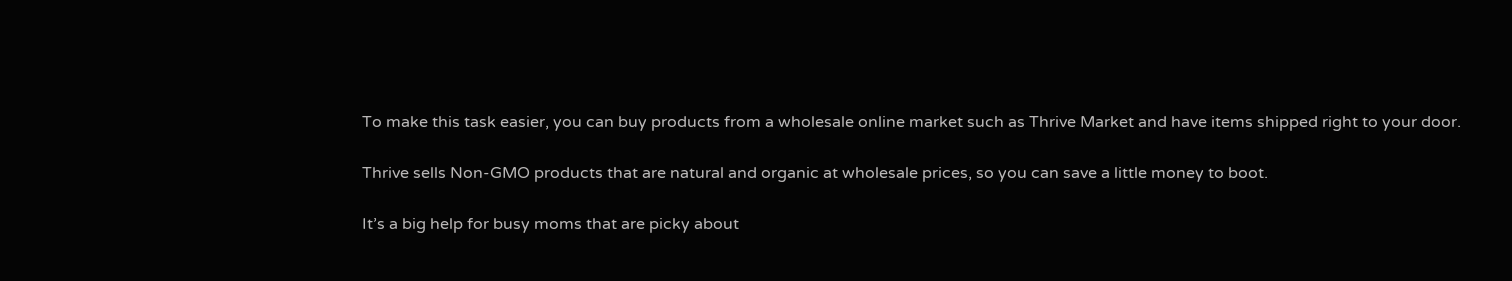To make this task easier, you can buy products from a wholesale online market such as Thrive Market and have items shipped right to your door.

Thrive sells Non-GMO products that are natural and organic at wholesale prices, so you can save a little money to boot.

It’s a big help for busy moms that are picky about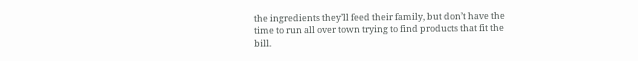the ingredients they’ll feed their family, but don’t have the time to run all over town trying to find products that fit the bill.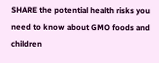SHARE the potential health risks you need to know about GMO foods and children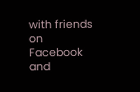with friends on Facebook and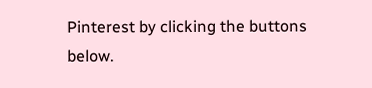Pinterest by clicking the buttons below.